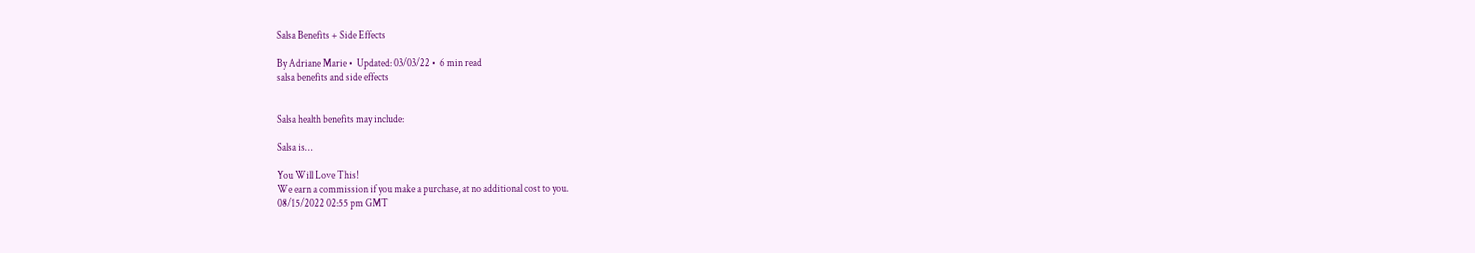Salsa Benefits + Side Effects

By Adriane Marie •  Updated: 03/03/22 •  6 min read
salsa benefits and side effects


Salsa health benefits may include:

Salsa is…

You Will Love This!
We earn a commission if you make a purchase, at no additional cost to you.
08/15/2022 02:55 pm GMT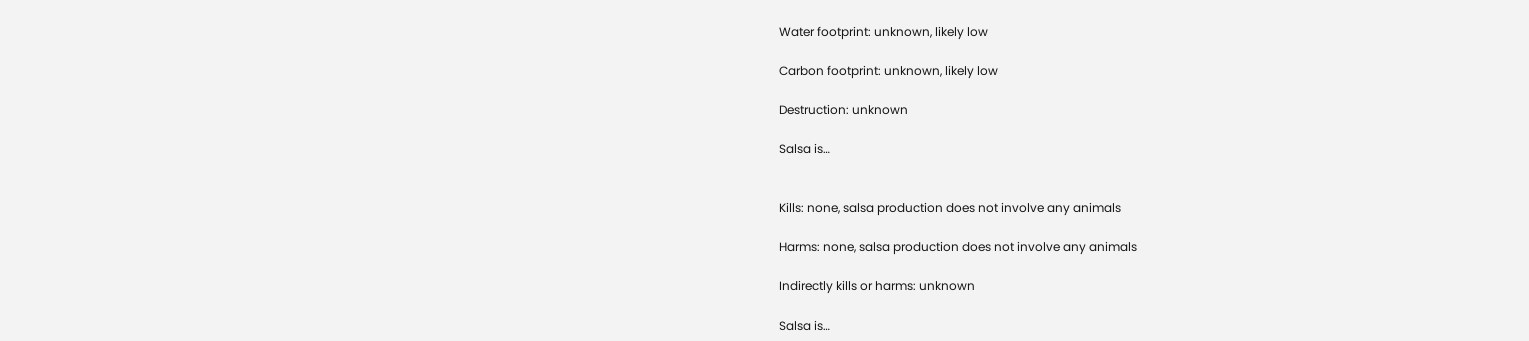Water footprint: unknown, likely low

Carbon footprint: unknown, likely low

Destruction: unknown

Salsa is…


Kills: none, salsa production does not involve any animals

Harms: none, salsa production does not involve any animals

Indirectly kills or harms: unknown

Salsa is…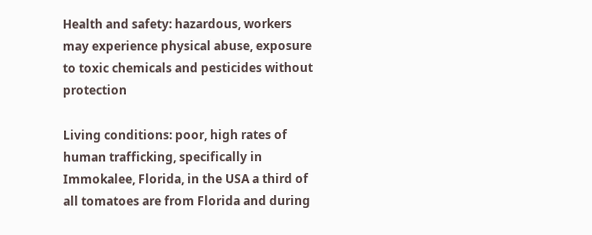Health and safety: hazardous, workers may experience physical abuse, exposure to toxic chemicals and pesticides without protection

Living conditions: poor, high rates of human trafficking, specifically in Immokalee, Florida, in the USA a third of all tomatoes are from Florida and during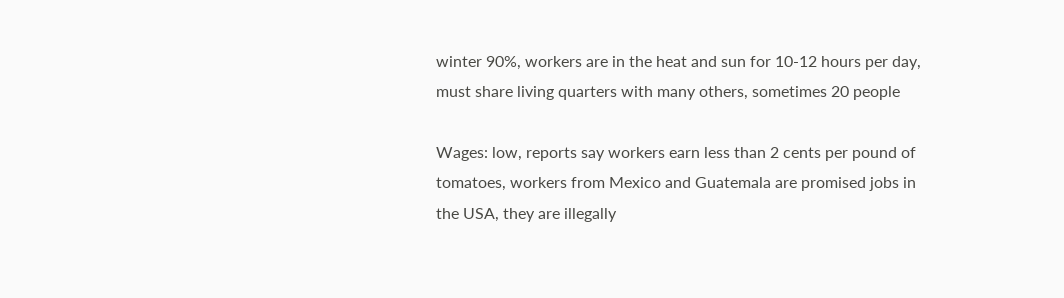winter 90%, workers are in the heat and sun for 10-12 hours per day, must share living quarters with many others, sometimes 20 people

Wages: low, reports say workers earn less than 2 cents per pound of tomatoes, workers from Mexico and Guatemala are promised jobs in the USA, they are illegally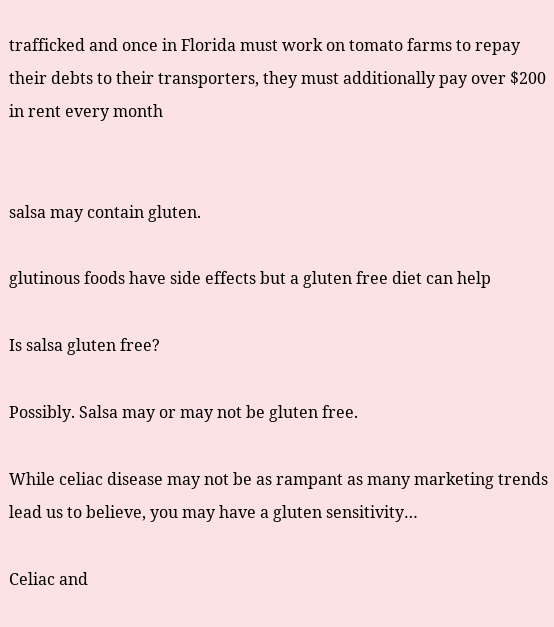trafficked and once in Florida must work on tomato farms to repay their debts to their transporters, they must additionally pay over $200 in rent every month


salsa may contain gluten.

glutinous foods have side effects but a gluten free diet can help

Is salsa gluten free?

Possibly. Salsa may or may not be gluten free.

While celiac disease may not be as rampant as many marketing trends lead us to believe, you may have a gluten sensitivity…

Celiac and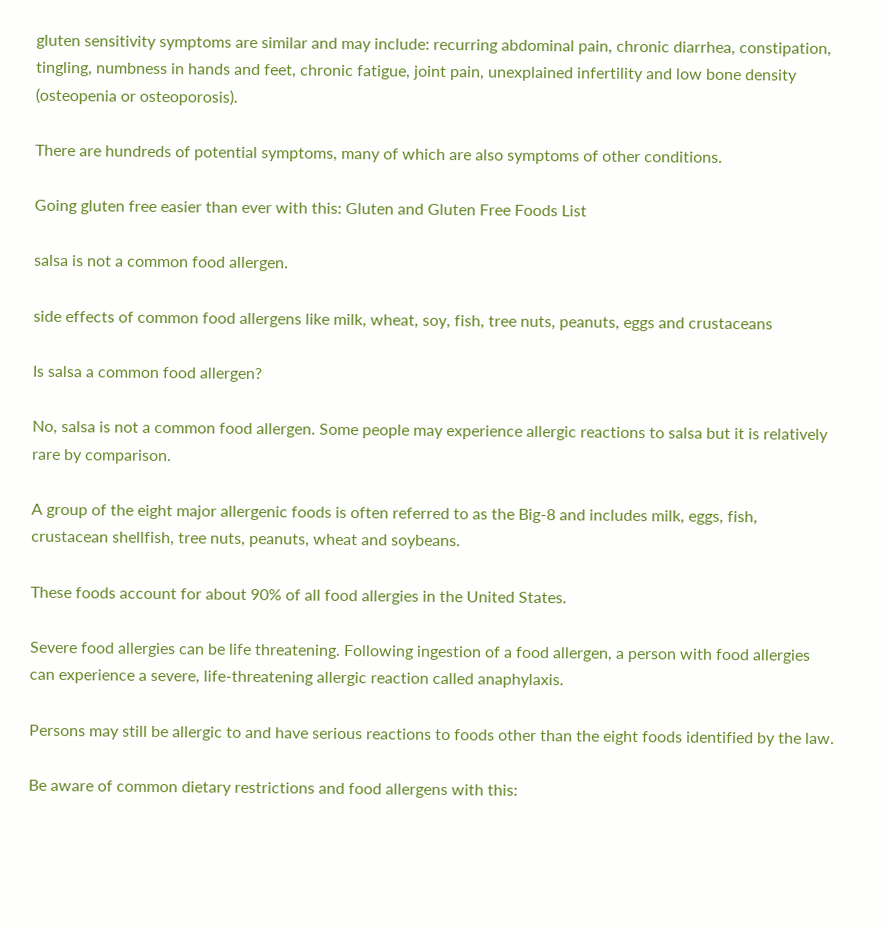gluten sensitivity symptoms are similar and may include: recurring abdominal pain, chronic diarrhea, constipation, tingling, numbness in hands and feet, chronic fatigue, joint pain, unexplained infertility and low bone density (osteopenia or osteoporosis).

There are hundreds of potential symptoms, many of which are also symptoms of other conditions.

Going gluten free easier than ever with this: Gluten and Gluten Free Foods List

salsa is not a common food allergen.

side effects of common food allergens like milk, wheat, soy, fish, tree nuts, peanuts, eggs and crustaceans

Is salsa a common food allergen?

No, salsa is not a common food allergen. Some people may experience allergic reactions to salsa but it is relatively rare by comparison.

A group of the eight major allergenic foods is often referred to as the Big-8 and includes milk, eggs, fish, crustacean shellfish, tree nuts, peanuts, wheat and soybeans.

These foods account for about 90% of all food allergies in the United States.

Severe food allergies can be life threatening. Following ingestion of a food allergen, a person with food allergies can experience a severe, life-threatening allergic reaction called anaphylaxis.

Persons may still be allergic to and have serious reactions to foods other than the eight foods identified by the law.

Be aware of common dietary restrictions and food allergens with this: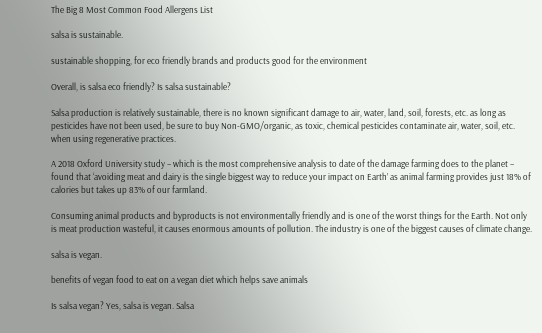The Big 8 Most Common Food Allergens List

salsa is sustainable.

sustainable shopping, for eco friendly brands and products good for the environment

Overall, is salsa eco friendly? Is salsa sustainable?

Salsa production is relatively sustainable, there is no known significant damage to air, water, land, soil, forests, etc. as long as pesticides have not been used, be sure to buy Non-GMO/organic, as toxic, chemical pesticides contaminate air, water, soil, etc. when using regenerative practices.

A 2018 Oxford University study – which is the most comprehensive analysis to date of the damage farming does to the planet – found that ‘avoiding meat and dairy is the single biggest way to reduce your impact on Earth’ as animal farming provides just 18% of calories but takes up 83% of our farmland.

Consuming animal products and byproducts is not environmentally friendly and is one of the worst things for the Earth. Not only is meat production wasteful, it causes enormous amounts of pollution. The industry is one of the biggest causes of climate change.

salsa is vegan.

benefits of vegan food to eat on a vegan diet which helps save animals

Is salsa vegan? Yes, salsa is vegan. Salsa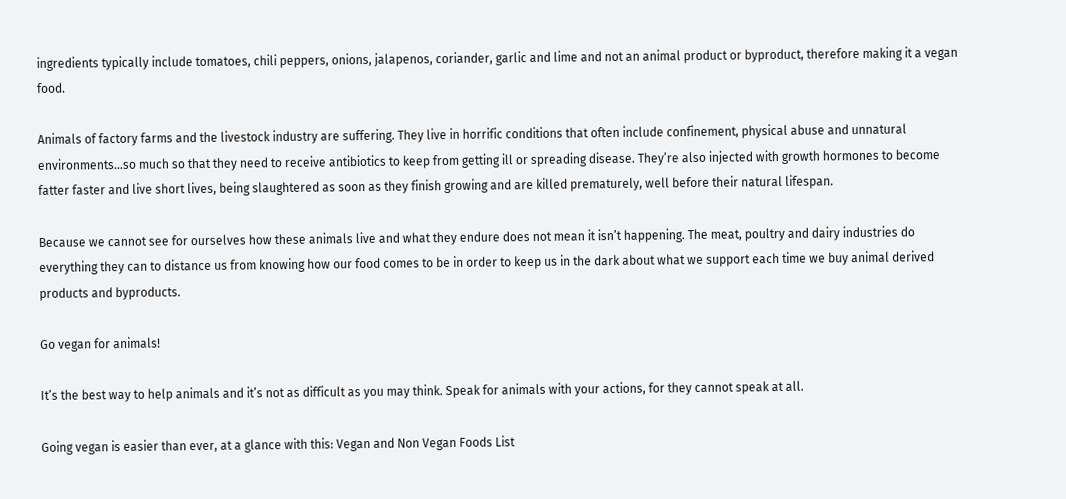ingredients typically include tomatoes, chili peppers, onions, jalapenos, coriander, garlic and lime and not an animal product or byproduct, therefore making it a vegan food.

Animals of factory farms and the livestock industry are suffering. They live in horrific conditions that often include confinement, physical abuse and unnatural environments…so much so that they need to receive antibiotics to keep from getting ill or spreading disease. They’re also injected with growth hormones to become fatter faster and live short lives, being slaughtered as soon as they finish growing and are killed prematurely, well before their natural lifespan.

Because we cannot see for ourselves how these animals live and what they endure does not mean it isn’t happening. The meat, poultry and dairy industries do everything they can to distance us from knowing how our food comes to be in order to keep us in the dark about what we support each time we buy animal derived products and byproducts.

Go vegan for animals!

It’s the best way to help animals and it’s not as difficult as you may think. Speak for animals with your actions, for they cannot speak at all.

Going vegan is easier than ever, at a glance with this: Vegan and Non Vegan Foods List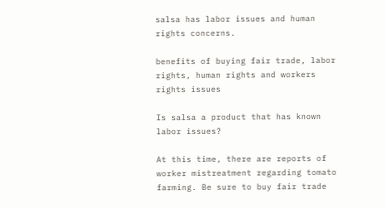salsa has labor issues and human rights concerns.

benefits of buying fair trade, labor rights, human rights and workers rights issues

Is salsa a product that has known labor issues?

At this time, there are reports of worker mistreatment regarding tomato farming. Be sure to buy fair trade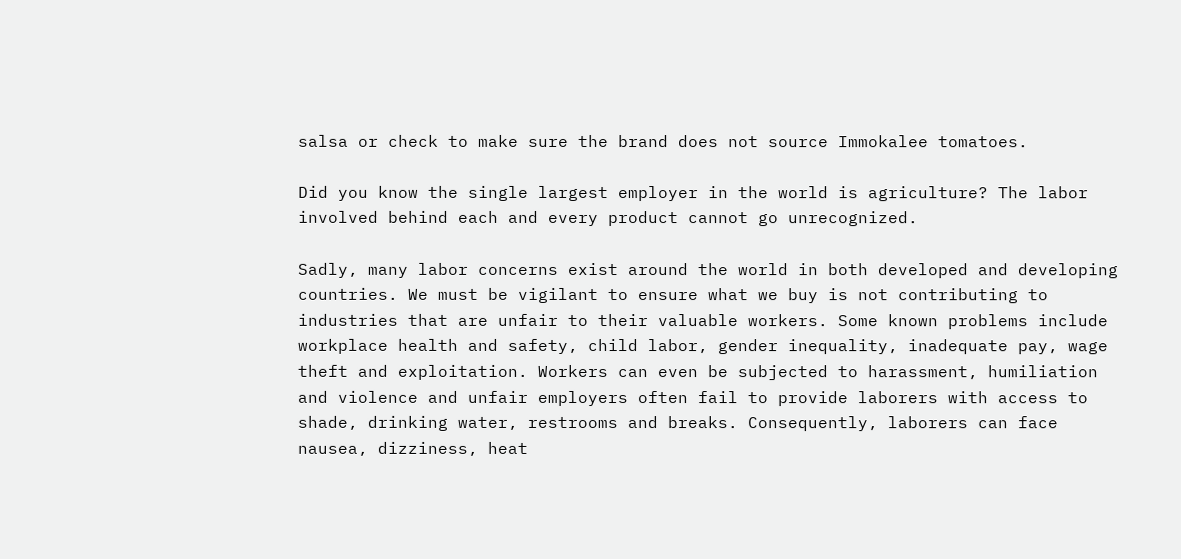salsa or check to make sure the brand does not source Immokalee tomatoes.

Did you know the single largest employer in the world is agriculture? The labor involved behind each and every product cannot go unrecognized.

Sadly, many labor concerns exist around the world in both developed and developing countries. We must be vigilant to ensure what we buy is not contributing to industries that are unfair to their valuable workers. Some known problems include workplace health and safety, child labor, gender inequality, inadequate pay, wage theft and exploitation. Workers can even be subjected to harassment, humiliation and violence and unfair employers often fail to provide laborers with access to shade, drinking water, restrooms and breaks. Consequently, laborers can face nausea, dizziness, heat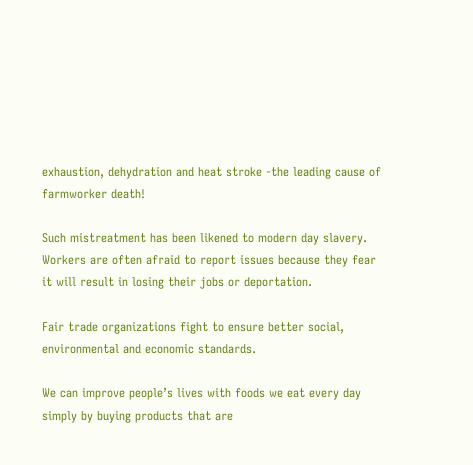exhaustion, dehydration and heat stroke -the leading cause of farmworker death!

Such mistreatment has been likened to modern day slavery. Workers are often afraid to report issues because they fear it will result in losing their jobs or deportation.

Fair trade organizations fight to ensure better social, environmental and economic standards.

We can improve people’s lives with foods we eat every day simply by buying products that are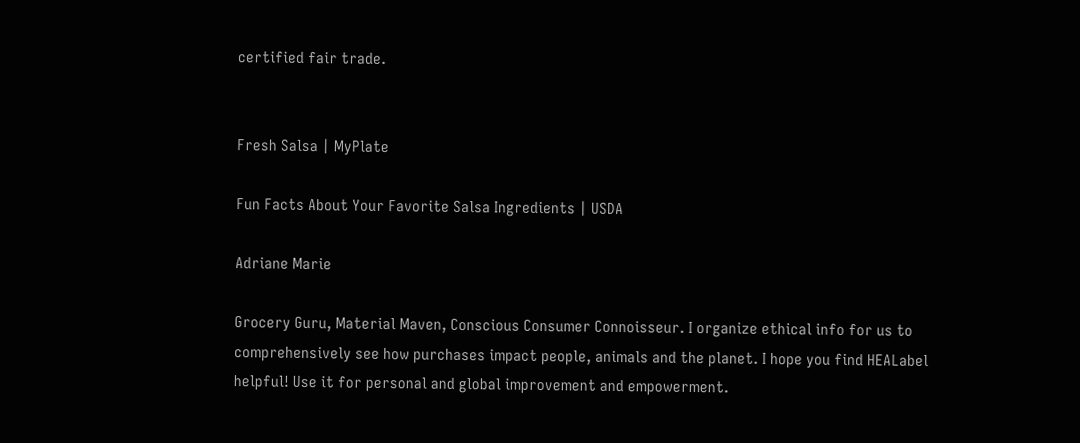certified fair trade.


Fresh Salsa | MyPlate

Fun Facts About Your Favorite Salsa Ingredients | USDA

Adriane Marie

Grocery Guru, Material Maven, Conscious Consumer Connoisseur. I organize ethical info for us to comprehensively see how purchases impact people, animals and the planet. I hope you find HEALabel helpful! Use it for personal and global improvement and empowerment.